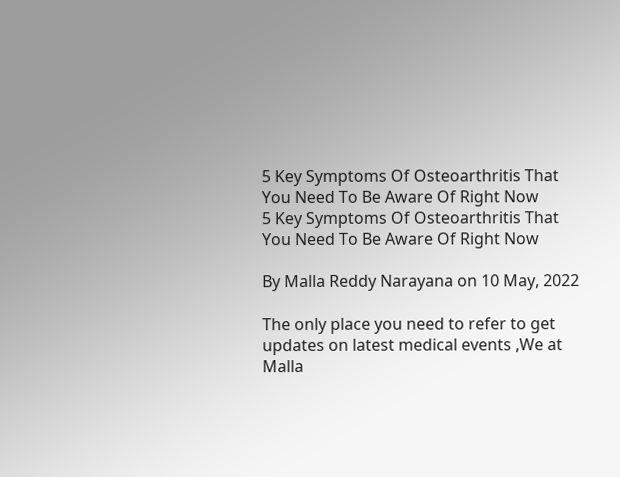5 Key Symptoms Of Osteoarthritis That You Need To Be Aware Of Right Now
5 Key Symptoms Of Osteoarthritis That You Need To Be Aware Of Right Now

By Malla Reddy Narayana on 10 May, 2022

The only place you need to refer to get updates on latest medical events ,We at Malla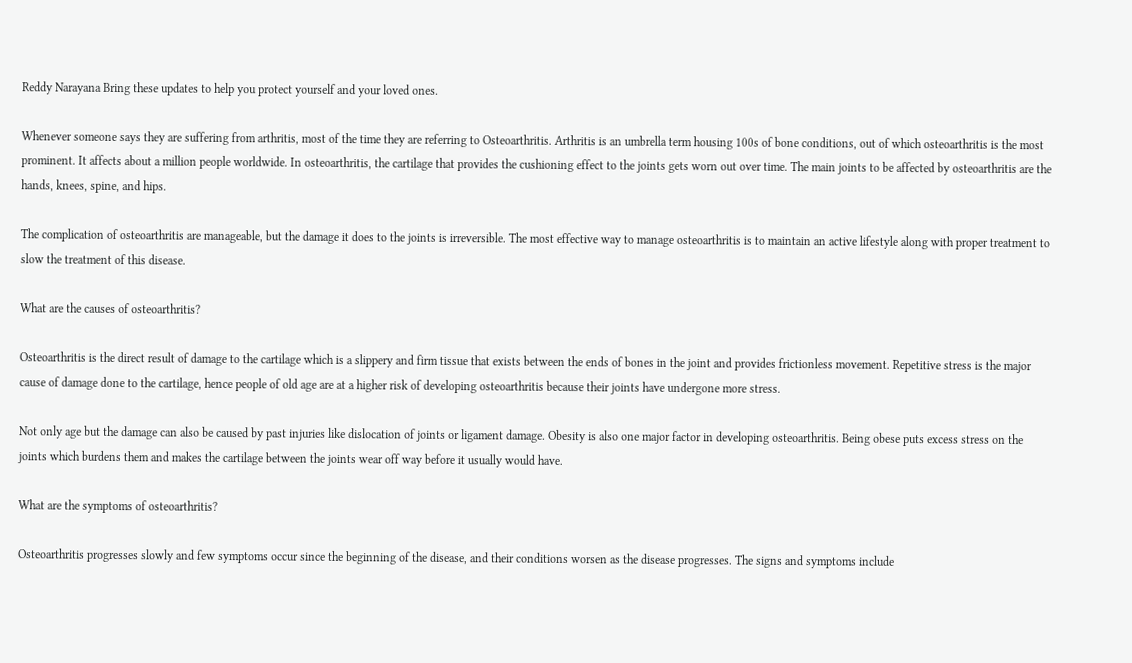Reddy Narayana Bring these updates to help you protect yourself and your loved ones.

Whenever someone says they are suffering from arthritis, most of the time they are referring to Osteoarthritis. Arthritis is an umbrella term housing 100s of bone conditions, out of which osteoarthritis is the most prominent. It affects about a million people worldwide. In osteoarthritis, the cartilage that provides the cushioning effect to the joints gets worn out over time. The main joints to be affected by osteoarthritis are the hands, knees, spine, and hips.

The complication of osteoarthritis are manageable, but the damage it does to the joints is irreversible. The most effective way to manage osteoarthritis is to maintain an active lifestyle along with proper treatment to slow the treatment of this disease.

What are the causes of osteoarthritis?

Osteoarthritis is the direct result of damage to the cartilage which is a slippery and firm tissue that exists between the ends of bones in the joint and provides frictionless movement. Repetitive stress is the major cause of damage done to the cartilage, hence people of old age are at a higher risk of developing osteoarthritis because their joints have undergone more stress.

Not only age but the damage can also be caused by past injuries like dislocation of joints or ligament damage. Obesity is also one major factor in developing osteoarthritis. Being obese puts excess stress on the joints which burdens them and makes the cartilage between the joints wear off way before it usually would have.

What are the symptoms of osteoarthritis?

Osteoarthritis progresses slowly and few symptoms occur since the beginning of the disease, and their conditions worsen as the disease progresses. The signs and symptoms include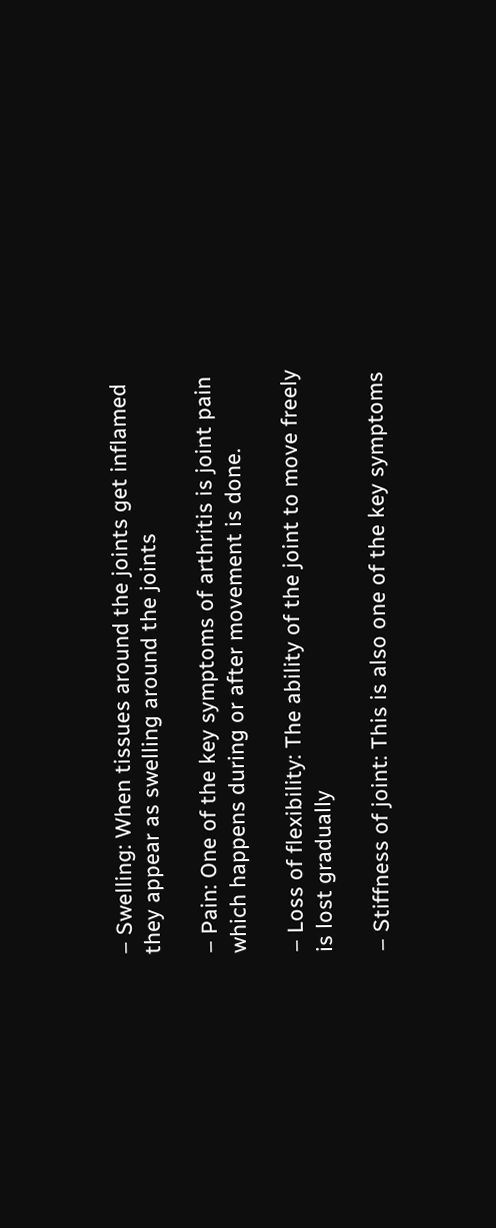– Swelling: When tissues around the joints get inflamed they appear as swelling around the joints

– Pain: One of the key symptoms of arthritis is joint pain which happens during or after movement is done.

– Loss of flexibility: The ability of the joint to move freely is lost gradually

– Stiffness of joint: This is also one of the key symptoms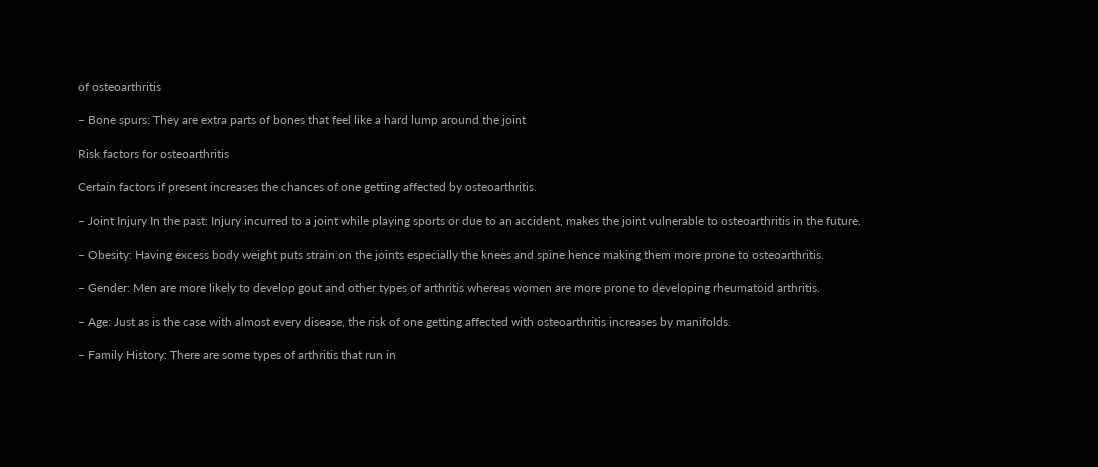of osteoarthritis

– Bone spurs: They are extra parts of bones that feel like a hard lump around the joint

Risk factors for osteoarthritis

Certain factors if present increases the chances of one getting affected by osteoarthritis.

– Joint Injury In the past: Injury incurred to a joint while playing sports or due to an accident, makes the joint vulnerable to osteoarthritis in the future.

– Obesity: Having excess body weight puts strain on the joints especially the knees and spine hence making them more prone to osteoarthritis.

– Gender: Men are more likely to develop gout and other types of arthritis whereas women are more prone to developing rheumatoid arthritis.

– Age: Just as is the case with almost every disease, the risk of one getting affected with osteoarthritis increases by manifolds.

– Family History: There are some types of arthritis that run in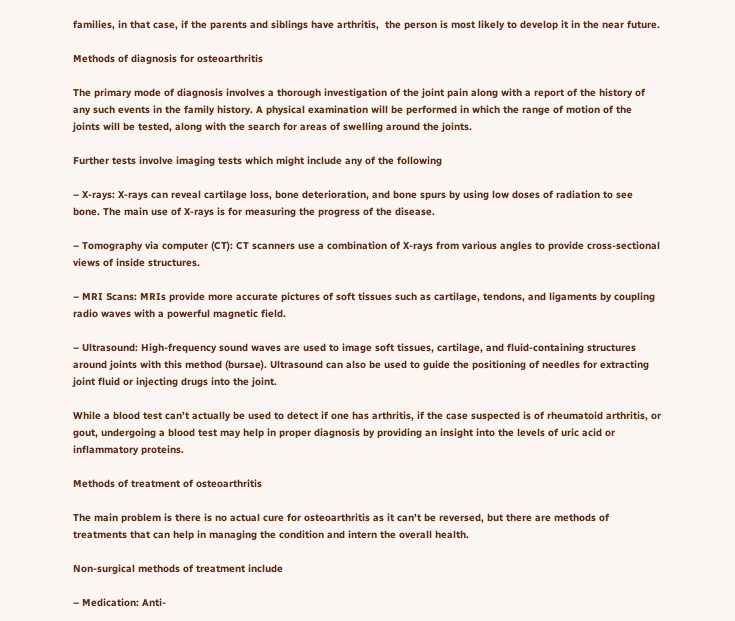families, in that case, if the parents and siblings have arthritis,  the person is most likely to develop it in the near future.

Methods of diagnosis for osteoarthritis

The primary mode of diagnosis involves a thorough investigation of the joint pain along with a report of the history of any such events in the family history. A physical examination will be performed in which the range of motion of the joints will be tested, along with the search for areas of swelling around the joints.

Further tests involve imaging tests which might include any of the following

– X-rays: X-rays can reveal cartilage loss, bone deterioration, and bone spurs by using low doses of radiation to see bone. The main use of X-rays is for measuring the progress of the disease.

– Tomography via computer (CT): CT scanners use a combination of X-rays from various angles to provide cross-sectional views of inside structures.

– MRI Scans: MRIs provide more accurate pictures of soft tissues such as cartilage, tendons, and ligaments by coupling radio waves with a powerful magnetic field.

– Ultrasound: High-frequency sound waves are used to image soft tissues, cartilage, and fluid-containing structures around joints with this method (bursae). Ultrasound can also be used to guide the positioning of needles for extracting joint fluid or injecting drugs into the joint.

While a blood test can’t actually be used to detect if one has arthritis, if the case suspected is of rheumatoid arthritis, or gout, undergoing a blood test may help in proper diagnosis by providing an insight into the levels of uric acid or inflammatory proteins.

Methods of treatment of osteoarthritis

The main problem is there is no actual cure for osteoarthritis as it can’t be reversed, but there are methods of treatments that can help in managing the condition and intern the overall health.

Non-surgical methods of treatment include

– Medication: Anti-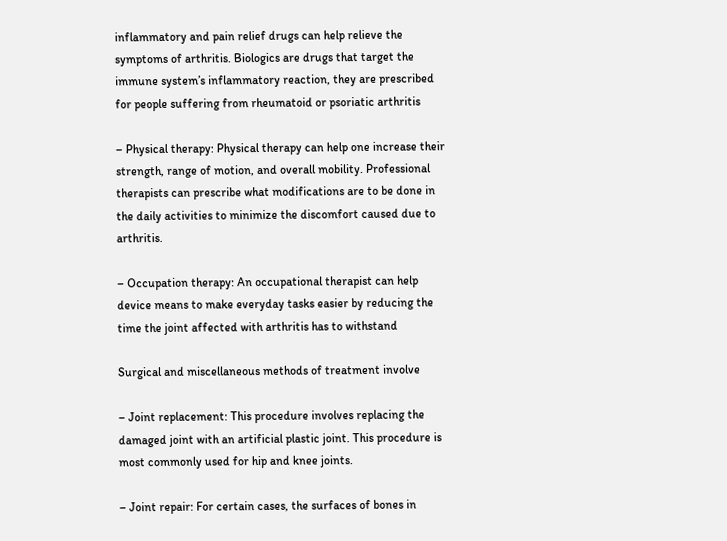inflammatory and pain relief drugs can help relieve the symptoms of arthritis. Biologics are drugs that target the immune system’s inflammatory reaction, they are prescribed for people suffering from rheumatoid or psoriatic arthritis

– Physical therapy: Physical therapy can help one increase their strength, range of motion, and overall mobility. Professional therapists can prescribe what modifications are to be done in the daily activities to minimize the discomfort caused due to arthritis.

– Occupation therapy: An occupational therapist can help device means to make everyday tasks easier by reducing the time the joint affected with arthritis has to withstand

Surgical and miscellaneous methods of treatment involve

– Joint replacement: This procedure involves replacing the damaged joint with an artificial plastic joint. This procedure is most commonly used for hip and knee joints.

– Joint repair: For certain cases, the surfaces of bones in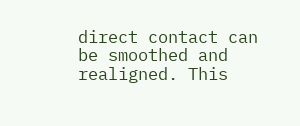direct contact can be smoothed and realigned. This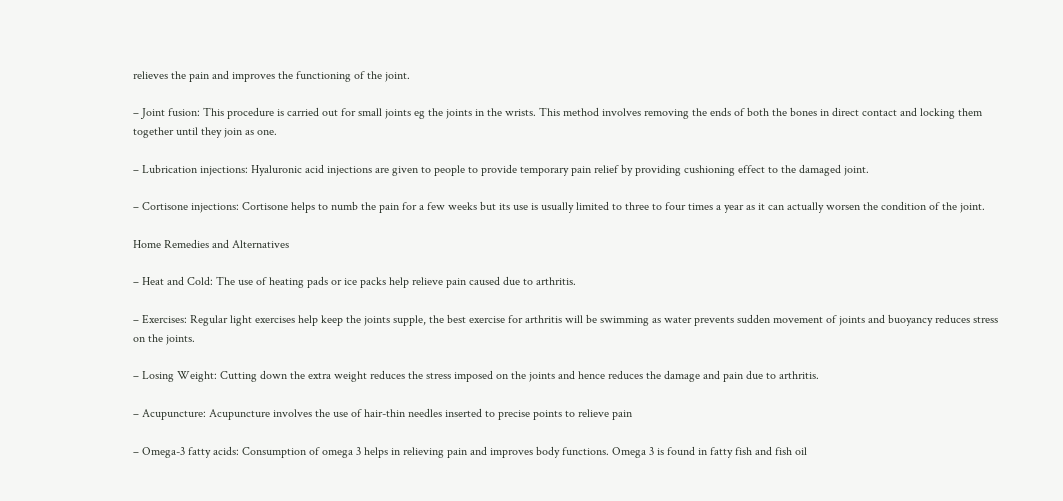relieves the pain and improves the functioning of the joint.

– Joint fusion: This procedure is carried out for small joints eg the joints in the wrists. This method involves removing the ends of both the bones in direct contact and locking them together until they join as one.

– Lubrication injections: Hyaluronic acid injections are given to people to provide temporary pain relief by providing cushioning effect to the damaged joint.

– Cortisone injections: Cortisone helps to numb the pain for a few weeks but its use is usually limited to three to four times a year as it can actually worsen the condition of the joint.

Home Remedies and Alternatives

– Heat and Cold: The use of heating pads or ice packs help relieve pain caused due to arthritis.

– Exercises: Regular light exercises help keep the joints supple, the best exercise for arthritis will be swimming as water prevents sudden movement of joints and buoyancy reduces stress on the joints.

– Losing Weight: Cutting down the extra weight reduces the stress imposed on the joints and hence reduces the damage and pain due to arthritis.

– Acupuncture: Acupuncture involves the use of hair-thin needles inserted to precise points to relieve pain

– Omega-3 fatty acids: Consumption of omega 3 helps in relieving pain and improves body functions. Omega 3 is found in fatty fish and fish oil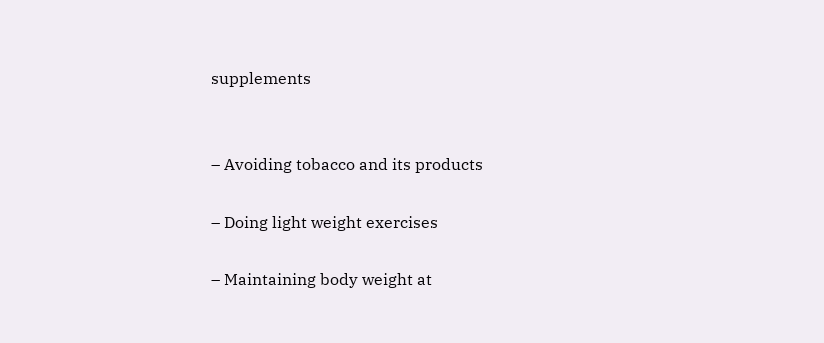supplements


– Avoiding tobacco and its products

– Doing light weight exercises

– Maintaining body weight at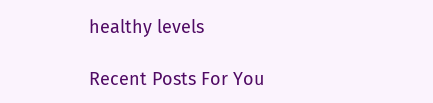healthy levels

Recent Posts For You